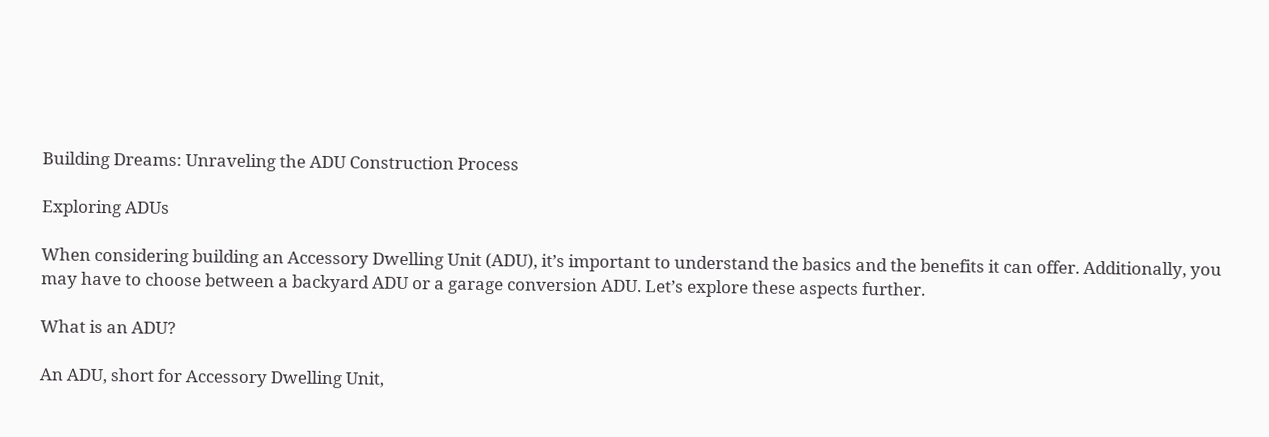Building Dreams: Unraveling the ADU Construction Process

Exploring ADUs

When considering building an Accessory Dwelling Unit (ADU), it’s important to understand the basics and the benefits it can offer. Additionally, you may have to choose between a backyard ADU or a garage conversion ADU. Let’s explore these aspects further.

What is an ADU?

An ADU, short for Accessory Dwelling Unit,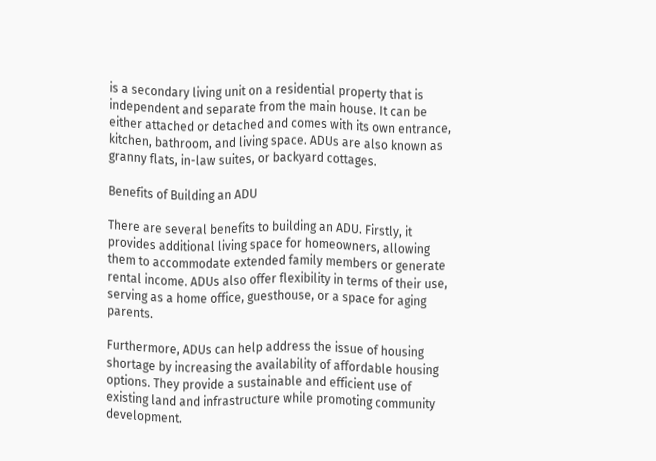is a secondary living unit on a residential property that is independent and separate from the main house. It can be either attached or detached and comes with its own entrance, kitchen, bathroom, and living space. ADUs are also known as granny flats, in-law suites, or backyard cottages.

Benefits of Building an ADU

There are several benefits to building an ADU. Firstly, it provides additional living space for homeowners, allowing them to accommodate extended family members or generate rental income. ADUs also offer flexibility in terms of their use, serving as a home office, guesthouse, or a space for aging parents.

Furthermore, ADUs can help address the issue of housing shortage by increasing the availability of affordable housing options. They provide a sustainable and efficient use of existing land and infrastructure while promoting community development.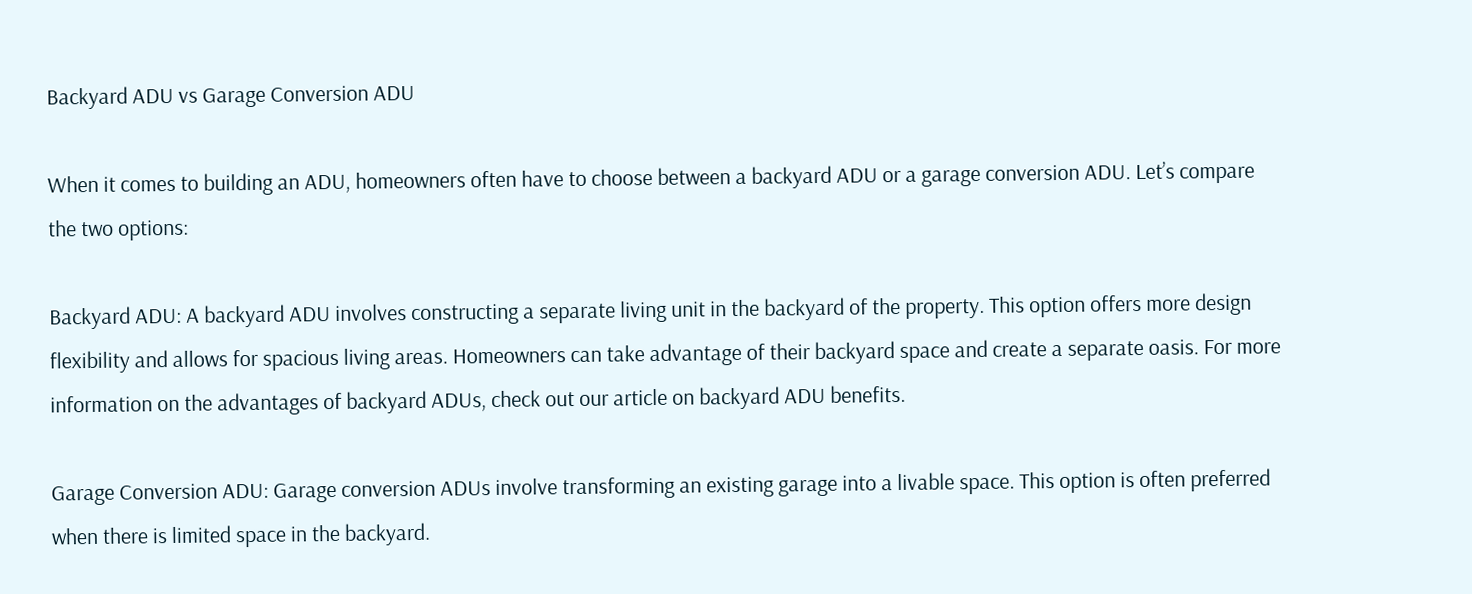Backyard ADU vs Garage Conversion ADU

When it comes to building an ADU, homeowners often have to choose between a backyard ADU or a garage conversion ADU. Let’s compare the two options:

Backyard ADU: A backyard ADU involves constructing a separate living unit in the backyard of the property. This option offers more design flexibility and allows for spacious living areas. Homeowners can take advantage of their backyard space and create a separate oasis. For more information on the advantages of backyard ADUs, check out our article on backyard ADU benefits.

Garage Conversion ADU: Garage conversion ADUs involve transforming an existing garage into a livable space. This option is often preferred when there is limited space in the backyard.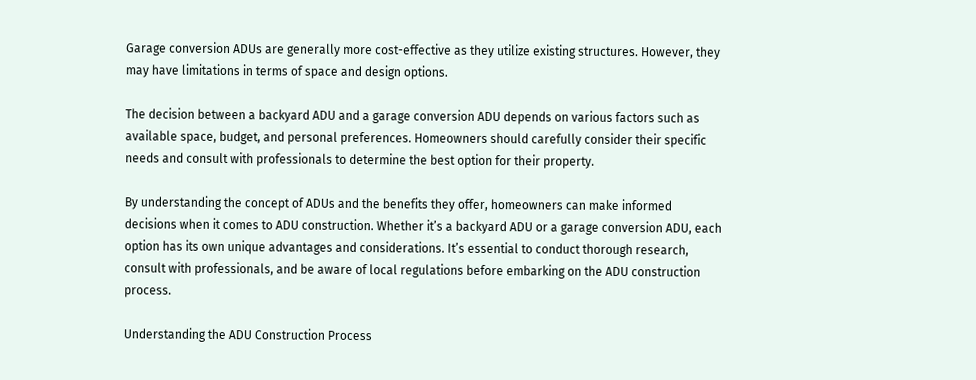Garage conversion ADUs are generally more cost-effective as they utilize existing structures. However, they may have limitations in terms of space and design options.

The decision between a backyard ADU and a garage conversion ADU depends on various factors such as available space, budget, and personal preferences. Homeowners should carefully consider their specific needs and consult with professionals to determine the best option for their property.

By understanding the concept of ADUs and the benefits they offer, homeowners can make informed decisions when it comes to ADU construction. Whether it’s a backyard ADU or a garage conversion ADU, each option has its own unique advantages and considerations. It’s essential to conduct thorough research, consult with professionals, and be aware of local regulations before embarking on the ADU construction process.

Understanding the ADU Construction Process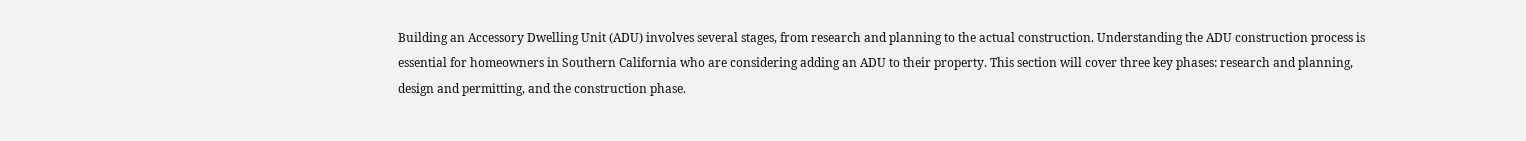Building an Accessory Dwelling Unit (ADU) involves several stages, from research and planning to the actual construction. Understanding the ADU construction process is essential for homeowners in Southern California who are considering adding an ADU to their property. This section will cover three key phases: research and planning, design and permitting, and the construction phase.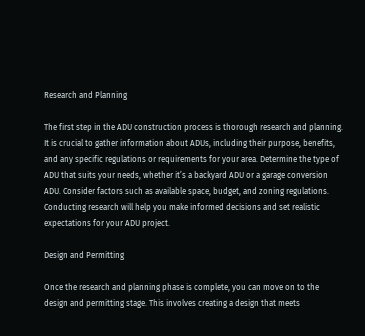Research and Planning

The first step in the ADU construction process is thorough research and planning. It is crucial to gather information about ADUs, including their purpose, benefits, and any specific regulations or requirements for your area. Determine the type of ADU that suits your needs, whether it’s a backyard ADU or a garage conversion ADU. Consider factors such as available space, budget, and zoning regulations. Conducting research will help you make informed decisions and set realistic expectations for your ADU project.

Design and Permitting

Once the research and planning phase is complete, you can move on to the design and permitting stage. This involves creating a design that meets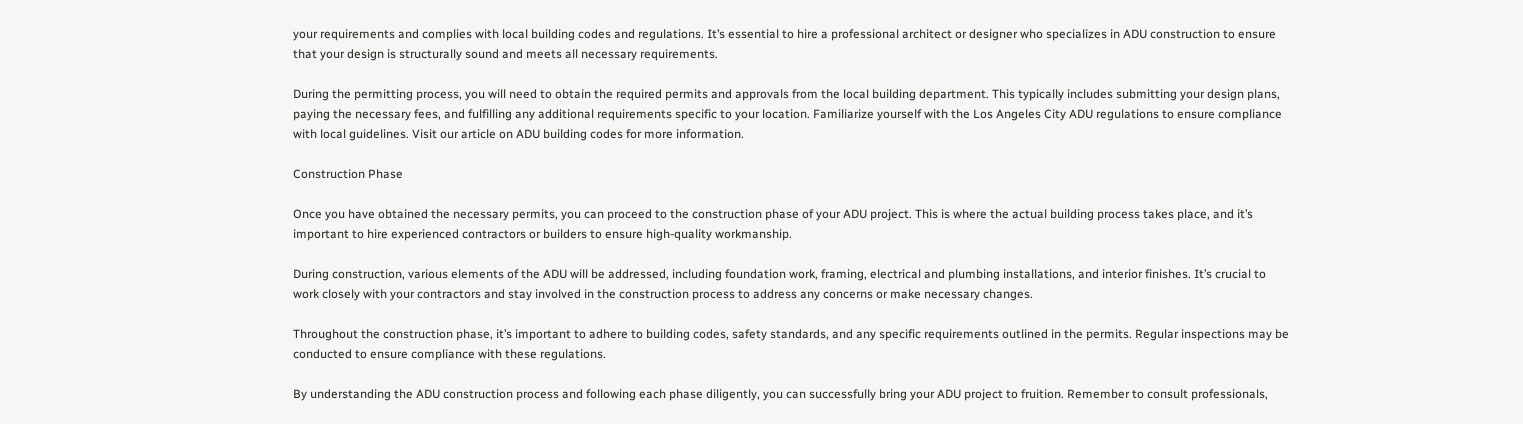your requirements and complies with local building codes and regulations. It’s essential to hire a professional architect or designer who specializes in ADU construction to ensure that your design is structurally sound and meets all necessary requirements.

During the permitting process, you will need to obtain the required permits and approvals from the local building department. This typically includes submitting your design plans, paying the necessary fees, and fulfilling any additional requirements specific to your location. Familiarize yourself with the Los Angeles City ADU regulations to ensure compliance with local guidelines. Visit our article on ADU building codes for more information.

Construction Phase

Once you have obtained the necessary permits, you can proceed to the construction phase of your ADU project. This is where the actual building process takes place, and it’s important to hire experienced contractors or builders to ensure high-quality workmanship.

During construction, various elements of the ADU will be addressed, including foundation work, framing, electrical and plumbing installations, and interior finishes. It’s crucial to work closely with your contractors and stay involved in the construction process to address any concerns or make necessary changes.

Throughout the construction phase, it’s important to adhere to building codes, safety standards, and any specific requirements outlined in the permits. Regular inspections may be conducted to ensure compliance with these regulations.

By understanding the ADU construction process and following each phase diligently, you can successfully bring your ADU project to fruition. Remember to consult professionals,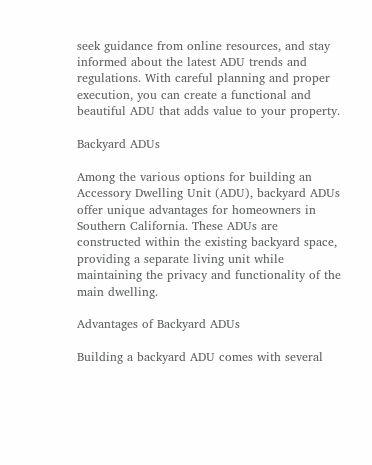seek guidance from online resources, and stay informed about the latest ADU trends and regulations. With careful planning and proper execution, you can create a functional and beautiful ADU that adds value to your property.

Backyard ADUs

Among the various options for building an Accessory Dwelling Unit (ADU), backyard ADUs offer unique advantages for homeowners in Southern California. These ADUs are constructed within the existing backyard space, providing a separate living unit while maintaining the privacy and functionality of the main dwelling.

Advantages of Backyard ADUs

Building a backyard ADU comes with several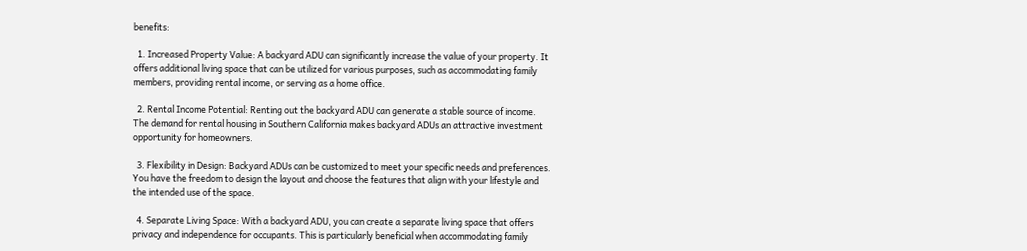benefits:

  1. Increased Property Value: A backyard ADU can significantly increase the value of your property. It offers additional living space that can be utilized for various purposes, such as accommodating family members, providing rental income, or serving as a home office.

  2. Rental Income Potential: Renting out the backyard ADU can generate a stable source of income. The demand for rental housing in Southern California makes backyard ADUs an attractive investment opportunity for homeowners.

  3. Flexibility in Design: Backyard ADUs can be customized to meet your specific needs and preferences. You have the freedom to design the layout and choose the features that align with your lifestyle and the intended use of the space.

  4. Separate Living Space: With a backyard ADU, you can create a separate living space that offers privacy and independence for occupants. This is particularly beneficial when accommodating family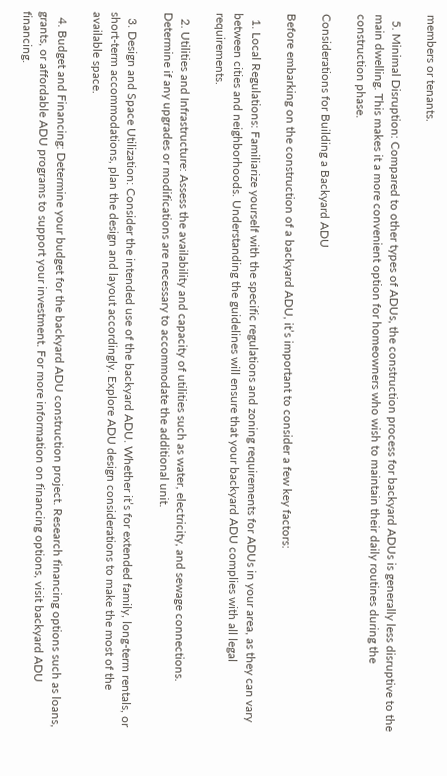members or tenants.

  5. Minimal Disruption: Compared to other types of ADUs, the construction process for backyard ADUs is generally less disruptive to the main dwelling. This makes it a more convenient option for homeowners who wish to maintain their daily routines during the construction phase.

Considerations for Building a Backyard ADU

Before embarking on the construction of a backyard ADU, it’s important to consider a few key factors:

  1. Local Regulations: Familiarize yourself with the specific regulations and zoning requirements for ADUs in your area, as they can vary between cities and neighborhoods. Understanding the guidelines will ensure that your backyard ADU complies with all legal requirements.

  2. Utilities and Infrastructure: Assess the availability and capacity of utilities such as water, electricity, and sewage connections. Determine if any upgrades or modifications are necessary to accommodate the additional unit.

  3. Design and Space Utilization: Consider the intended use of the backyard ADU. Whether it’s for extended family, long-term rentals, or short-term accommodations, plan the design and layout accordingly. Explore ADU design considerations to make the most of the available space.

  4. Budget and Financing: Determine your budget for the backyard ADU construction project. Research financing options such as loans, grants, or affordable ADU programs to support your investment. For more information on financing options, visit backyard ADU financing.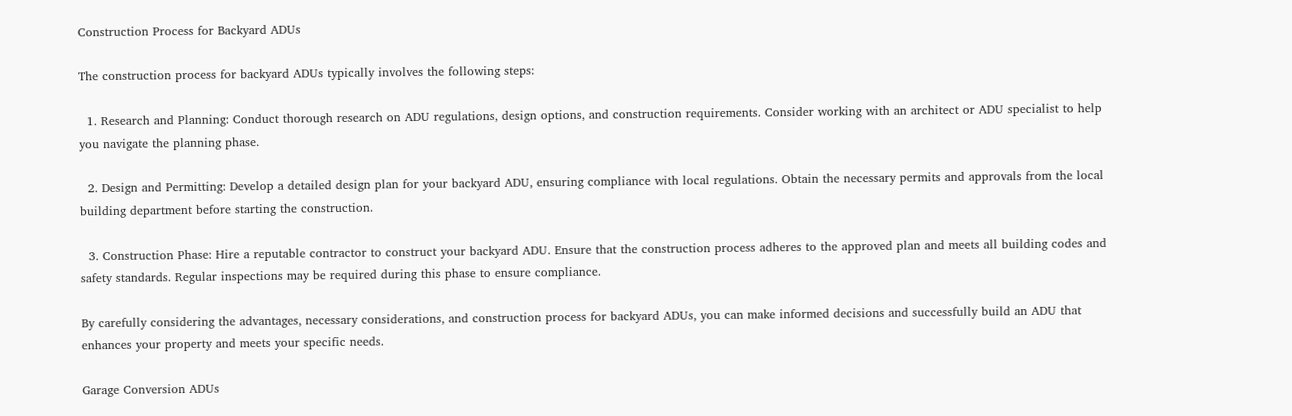Construction Process for Backyard ADUs

The construction process for backyard ADUs typically involves the following steps:

  1. Research and Planning: Conduct thorough research on ADU regulations, design options, and construction requirements. Consider working with an architect or ADU specialist to help you navigate the planning phase.

  2. Design and Permitting: Develop a detailed design plan for your backyard ADU, ensuring compliance with local regulations. Obtain the necessary permits and approvals from the local building department before starting the construction.

  3. Construction Phase: Hire a reputable contractor to construct your backyard ADU. Ensure that the construction process adheres to the approved plan and meets all building codes and safety standards. Regular inspections may be required during this phase to ensure compliance.

By carefully considering the advantages, necessary considerations, and construction process for backyard ADUs, you can make informed decisions and successfully build an ADU that enhances your property and meets your specific needs.

Garage Conversion ADUs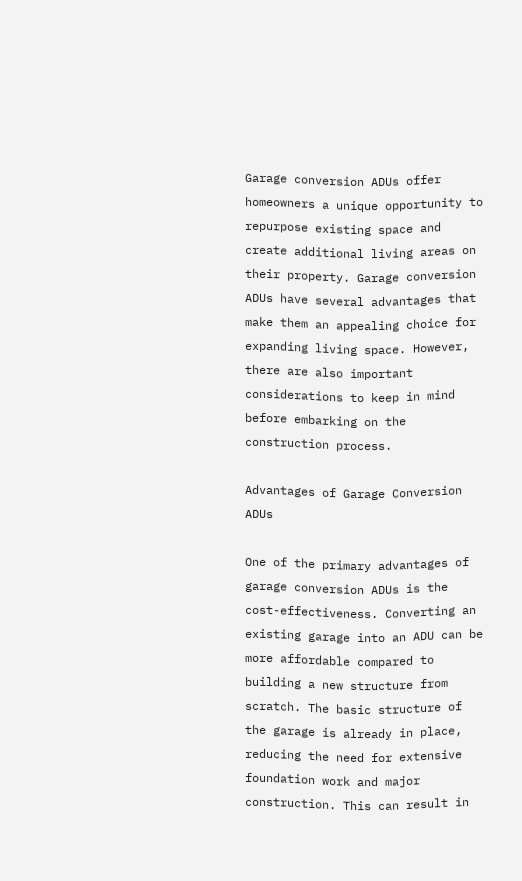Garage conversion ADUs offer homeowners a unique opportunity to repurpose existing space and create additional living areas on their property. Garage conversion ADUs have several advantages that make them an appealing choice for expanding living space. However, there are also important considerations to keep in mind before embarking on the construction process.

Advantages of Garage Conversion ADUs

One of the primary advantages of garage conversion ADUs is the cost-effectiveness. Converting an existing garage into an ADU can be more affordable compared to building a new structure from scratch. The basic structure of the garage is already in place, reducing the need for extensive foundation work and major construction. This can result in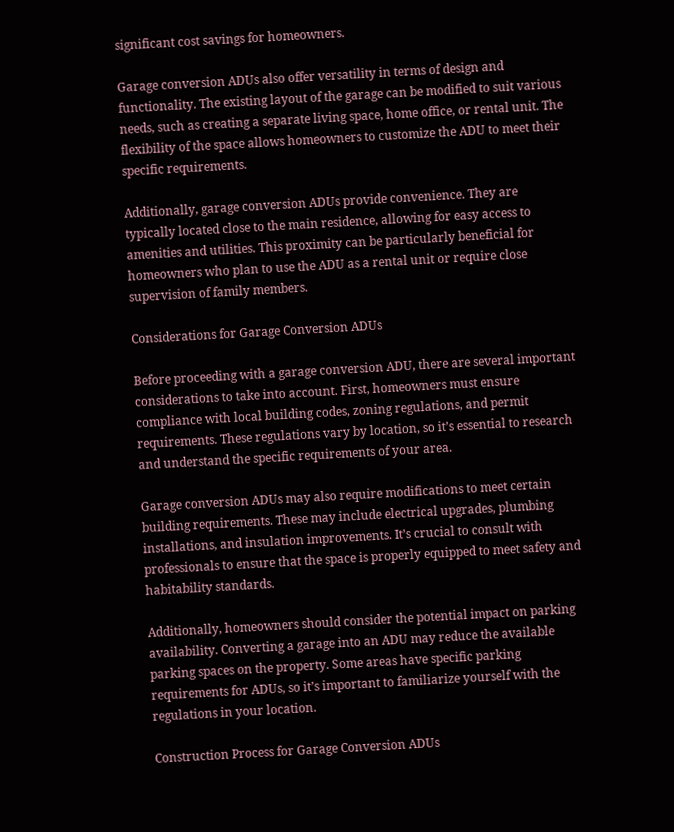significant cost savings for homeowners.

Garage conversion ADUs also offer versatility in terms of design and functionality. The existing layout of the garage can be modified to suit various needs, such as creating a separate living space, home office, or rental unit. The flexibility of the space allows homeowners to customize the ADU to meet their specific requirements.

Additionally, garage conversion ADUs provide convenience. They are typically located close to the main residence, allowing for easy access to amenities and utilities. This proximity can be particularly beneficial for homeowners who plan to use the ADU as a rental unit or require close supervision of family members.

Considerations for Garage Conversion ADUs

Before proceeding with a garage conversion ADU, there are several important considerations to take into account. First, homeowners must ensure compliance with local building codes, zoning regulations, and permit requirements. These regulations vary by location, so it’s essential to research and understand the specific requirements of your area.

Garage conversion ADUs may also require modifications to meet certain building requirements. These may include electrical upgrades, plumbing installations, and insulation improvements. It’s crucial to consult with professionals to ensure that the space is properly equipped to meet safety and habitability standards.

Additionally, homeowners should consider the potential impact on parking availability. Converting a garage into an ADU may reduce the available parking spaces on the property. Some areas have specific parking requirements for ADUs, so it’s important to familiarize yourself with the regulations in your location.

Construction Process for Garage Conversion ADUs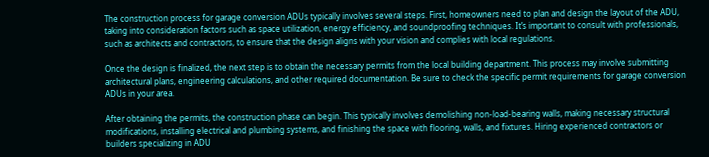The construction process for garage conversion ADUs typically involves several steps. First, homeowners need to plan and design the layout of the ADU, taking into consideration factors such as space utilization, energy efficiency, and soundproofing techniques. It’s important to consult with professionals, such as architects and contractors, to ensure that the design aligns with your vision and complies with local regulations.

Once the design is finalized, the next step is to obtain the necessary permits from the local building department. This process may involve submitting architectural plans, engineering calculations, and other required documentation. Be sure to check the specific permit requirements for garage conversion ADUs in your area.

After obtaining the permits, the construction phase can begin. This typically involves demolishing non-load-bearing walls, making necessary structural modifications, installing electrical and plumbing systems, and finishing the space with flooring, walls, and fixtures. Hiring experienced contractors or builders specializing in ADU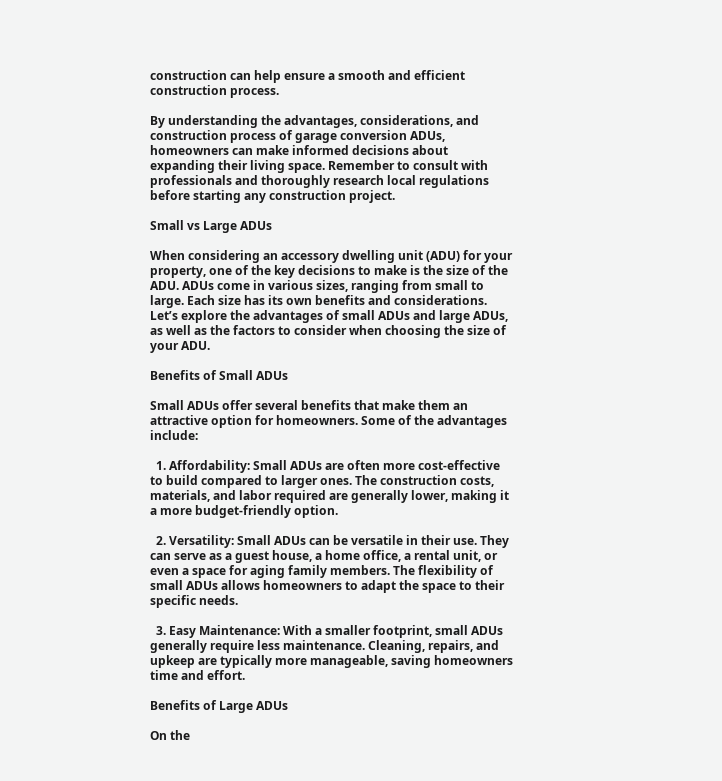construction can help ensure a smooth and efficient construction process.

By understanding the advantages, considerations, and construction process of garage conversion ADUs, homeowners can make informed decisions about expanding their living space. Remember to consult with professionals and thoroughly research local regulations before starting any construction project.

Small vs Large ADUs

When considering an accessory dwelling unit (ADU) for your property, one of the key decisions to make is the size of the ADU. ADUs come in various sizes, ranging from small to large. Each size has its own benefits and considerations. Let’s explore the advantages of small ADUs and large ADUs, as well as the factors to consider when choosing the size of your ADU.

Benefits of Small ADUs

Small ADUs offer several benefits that make them an attractive option for homeowners. Some of the advantages include:

  1. Affordability: Small ADUs are often more cost-effective to build compared to larger ones. The construction costs, materials, and labor required are generally lower, making it a more budget-friendly option.

  2. Versatility: Small ADUs can be versatile in their use. They can serve as a guest house, a home office, a rental unit, or even a space for aging family members. The flexibility of small ADUs allows homeowners to adapt the space to their specific needs.

  3. Easy Maintenance: With a smaller footprint, small ADUs generally require less maintenance. Cleaning, repairs, and upkeep are typically more manageable, saving homeowners time and effort.

Benefits of Large ADUs

On the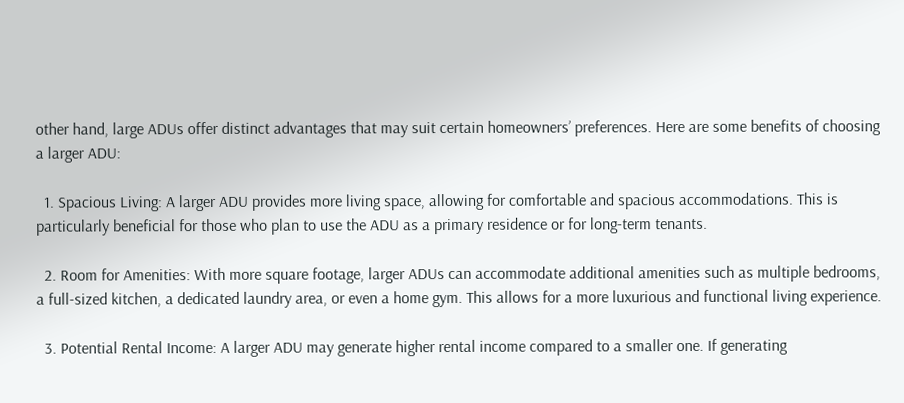other hand, large ADUs offer distinct advantages that may suit certain homeowners’ preferences. Here are some benefits of choosing a larger ADU:

  1. Spacious Living: A larger ADU provides more living space, allowing for comfortable and spacious accommodations. This is particularly beneficial for those who plan to use the ADU as a primary residence or for long-term tenants.

  2. Room for Amenities: With more square footage, larger ADUs can accommodate additional amenities such as multiple bedrooms, a full-sized kitchen, a dedicated laundry area, or even a home gym. This allows for a more luxurious and functional living experience.

  3. Potential Rental Income: A larger ADU may generate higher rental income compared to a smaller one. If generating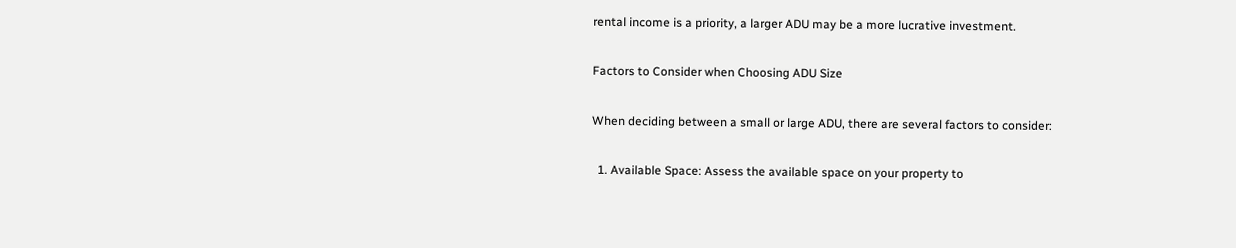rental income is a priority, a larger ADU may be a more lucrative investment.

Factors to Consider when Choosing ADU Size

When deciding between a small or large ADU, there are several factors to consider:

  1. Available Space: Assess the available space on your property to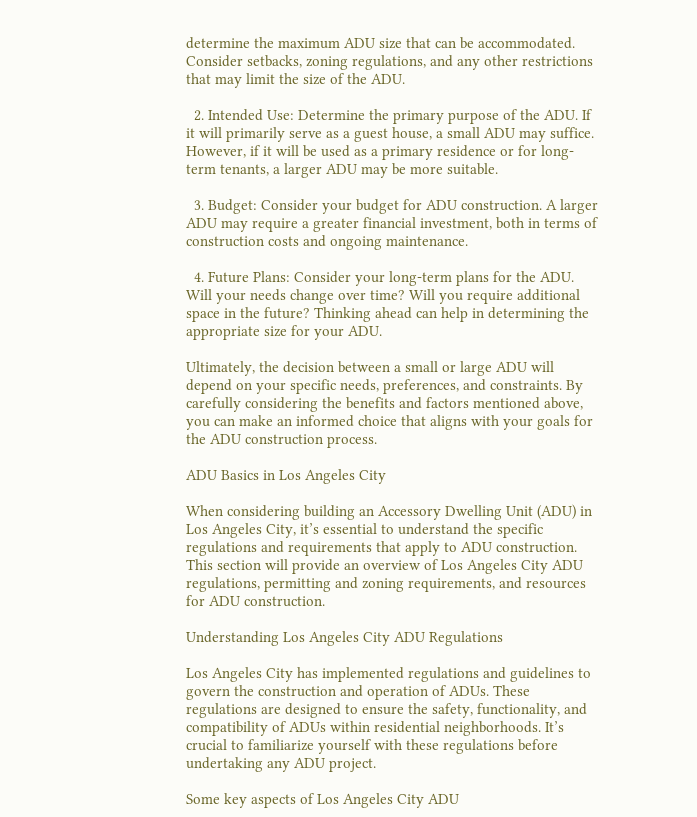determine the maximum ADU size that can be accommodated. Consider setbacks, zoning regulations, and any other restrictions that may limit the size of the ADU.

  2. Intended Use: Determine the primary purpose of the ADU. If it will primarily serve as a guest house, a small ADU may suffice. However, if it will be used as a primary residence or for long-term tenants, a larger ADU may be more suitable.

  3. Budget: Consider your budget for ADU construction. A larger ADU may require a greater financial investment, both in terms of construction costs and ongoing maintenance.

  4. Future Plans: Consider your long-term plans for the ADU. Will your needs change over time? Will you require additional space in the future? Thinking ahead can help in determining the appropriate size for your ADU.

Ultimately, the decision between a small or large ADU will depend on your specific needs, preferences, and constraints. By carefully considering the benefits and factors mentioned above, you can make an informed choice that aligns with your goals for the ADU construction process.

ADU Basics in Los Angeles City

When considering building an Accessory Dwelling Unit (ADU) in Los Angeles City, it’s essential to understand the specific regulations and requirements that apply to ADU construction. This section will provide an overview of Los Angeles City ADU regulations, permitting and zoning requirements, and resources for ADU construction.

Understanding Los Angeles City ADU Regulations

Los Angeles City has implemented regulations and guidelines to govern the construction and operation of ADUs. These regulations are designed to ensure the safety, functionality, and compatibility of ADUs within residential neighborhoods. It’s crucial to familiarize yourself with these regulations before undertaking any ADU project.

Some key aspects of Los Angeles City ADU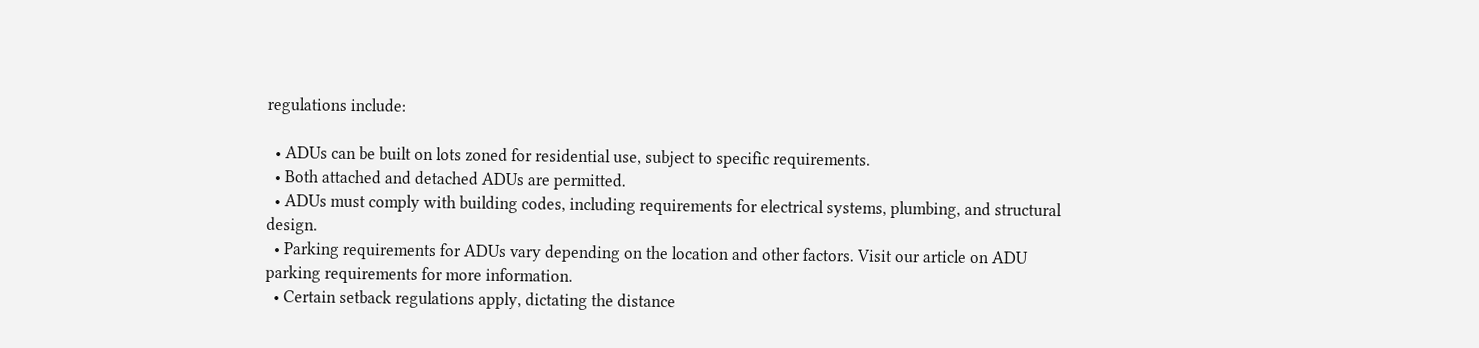regulations include:

  • ADUs can be built on lots zoned for residential use, subject to specific requirements.
  • Both attached and detached ADUs are permitted.
  • ADUs must comply with building codes, including requirements for electrical systems, plumbing, and structural design.
  • Parking requirements for ADUs vary depending on the location and other factors. Visit our article on ADU parking requirements for more information.
  • Certain setback regulations apply, dictating the distance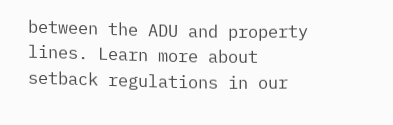between the ADU and property lines. Learn more about setback regulations in our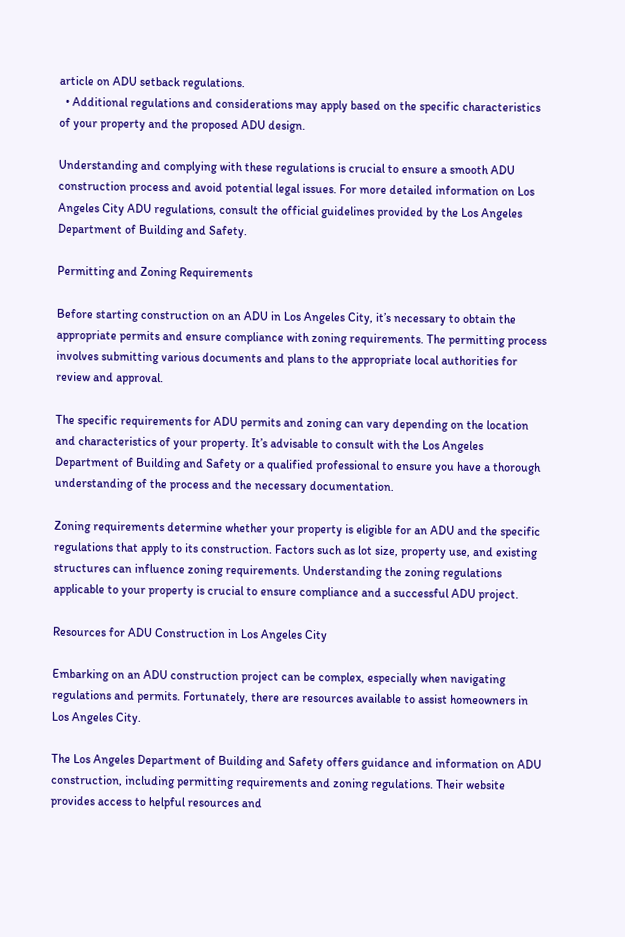article on ADU setback regulations.
  • Additional regulations and considerations may apply based on the specific characteristics of your property and the proposed ADU design.

Understanding and complying with these regulations is crucial to ensure a smooth ADU construction process and avoid potential legal issues. For more detailed information on Los Angeles City ADU regulations, consult the official guidelines provided by the Los Angeles Department of Building and Safety.

Permitting and Zoning Requirements

Before starting construction on an ADU in Los Angeles City, it’s necessary to obtain the appropriate permits and ensure compliance with zoning requirements. The permitting process involves submitting various documents and plans to the appropriate local authorities for review and approval.

The specific requirements for ADU permits and zoning can vary depending on the location and characteristics of your property. It’s advisable to consult with the Los Angeles Department of Building and Safety or a qualified professional to ensure you have a thorough understanding of the process and the necessary documentation.

Zoning requirements determine whether your property is eligible for an ADU and the specific regulations that apply to its construction. Factors such as lot size, property use, and existing structures can influence zoning requirements. Understanding the zoning regulations applicable to your property is crucial to ensure compliance and a successful ADU project.

Resources for ADU Construction in Los Angeles City

Embarking on an ADU construction project can be complex, especially when navigating regulations and permits. Fortunately, there are resources available to assist homeowners in Los Angeles City.

The Los Angeles Department of Building and Safety offers guidance and information on ADU construction, including permitting requirements and zoning regulations. Their website provides access to helpful resources and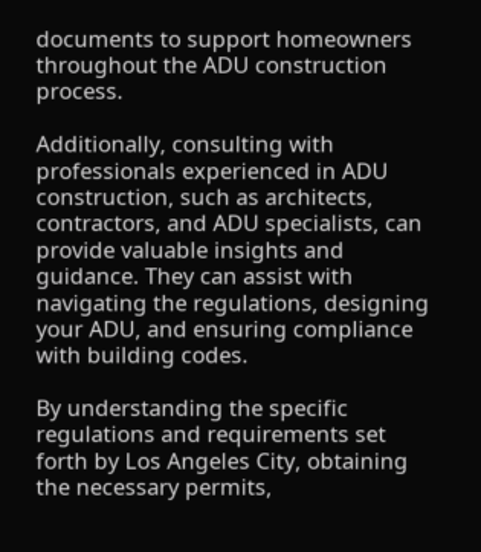documents to support homeowners throughout the ADU construction process.

Additionally, consulting with professionals experienced in ADU construction, such as architects, contractors, and ADU specialists, can provide valuable insights and guidance. They can assist with navigating the regulations, designing your ADU, and ensuring compliance with building codes.

By understanding the specific regulations and requirements set forth by Los Angeles City, obtaining the necessary permits,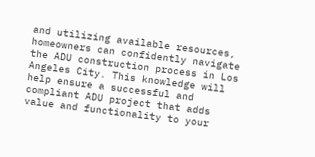and utilizing available resources, homeowners can confidently navigate the ADU construction process in Los Angeles City. This knowledge will help ensure a successful and compliant ADU project that adds value and functionality to your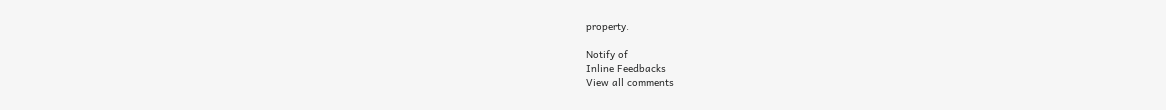property.

Notify of
Inline Feedbacks
View all comments